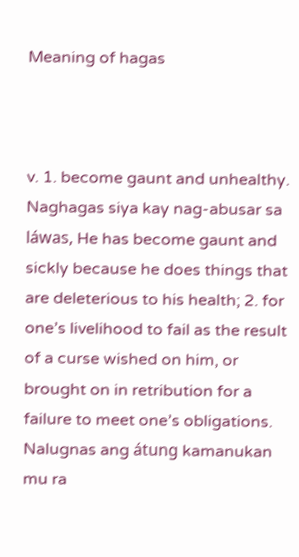Meaning of hagas



v. 1. become gaunt and unhealthy. Naghagas siya kay nag-abusar sa láwas, He has become gaunt and sickly because he does things that are deleterious to his health; 2. for one’s livelihood to fail as the result of a curse wished on him, or brought on in retribution for a failure to meet one’s obligations. Nalugnas ang átung kamanukan mu ra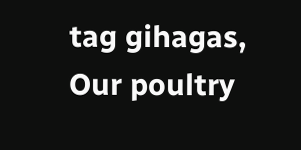tag gihagas, Our poultry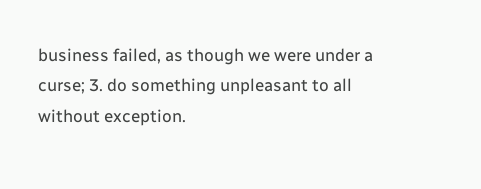business failed, as though we were under a curse; 3. do something unpleasant to all without exception.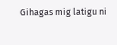Gihagas mig latigu ni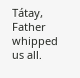Tátay, Father whipped us all.